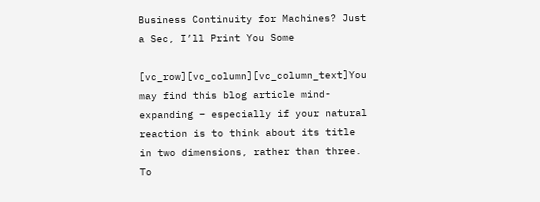Business Continuity for Machines? Just a Sec, I’ll Print You Some

[vc_row][vc_column][vc_column_text]You may find this blog article mind-expanding – especially if your natural reaction is to think about its title in two dimensions, rather than three. To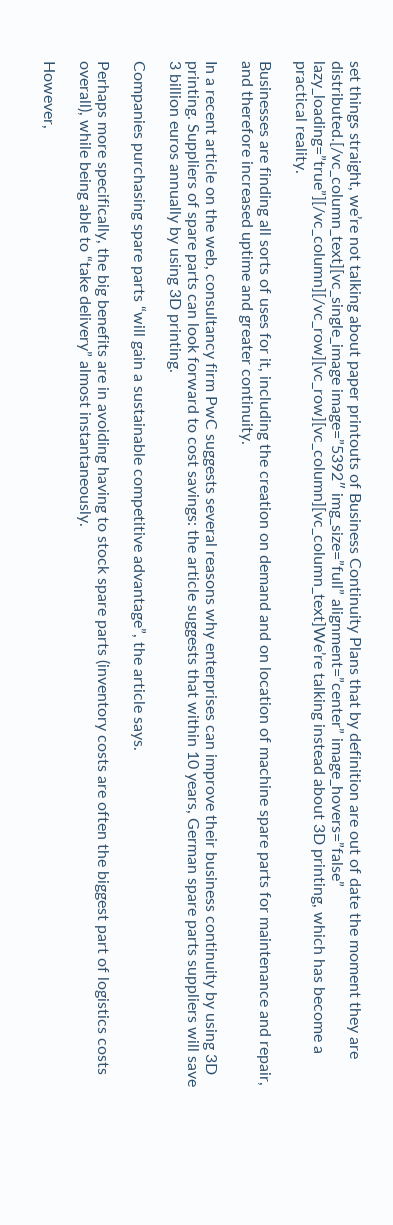set things straight, we’re not talking about paper printouts of Business Continuity Plans that by definition are out of date the moment they are distributed.[/vc_column_text][vc_single_image image=”5392″ img_size=”full” alignment=”center” image_hovers=”false” lazy_loading=”true”][/vc_column][/vc_row][vc_row][vc_column][vc_column_text]We’re talking instead about 3D printing, which has become a practical reality.

Businesses are finding all sorts of uses for it, including the creation on demand and on location of machine spare parts for maintenance and repair, and therefore increased uptime and greater continuity.

In a recent article on the web, consultancy firm PwC suggests several reasons why enterprises can improve their business continuity by using 3D printing. Suppliers of spare parts can look forward to cost savings: the article suggests that within 10 years, German spare parts suppliers will save 3 billion euros annually by using 3D printing.

Companies purchasing spare parts “will gain a sustainable competitive advantage”, the article says.

Perhaps more specifically, the big benefits are in avoiding having to stock spare parts (inventory costs are often the biggest part of logistics costs overall), while being able to “take delivery” almost instantaneously.

However,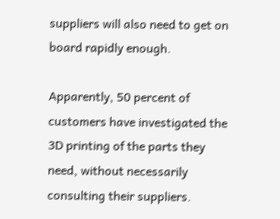suppliers will also need to get on board rapidly enough.

Apparently, 50 percent of customers have investigated the 3D printing of the parts they need, without necessarily consulting their suppliers.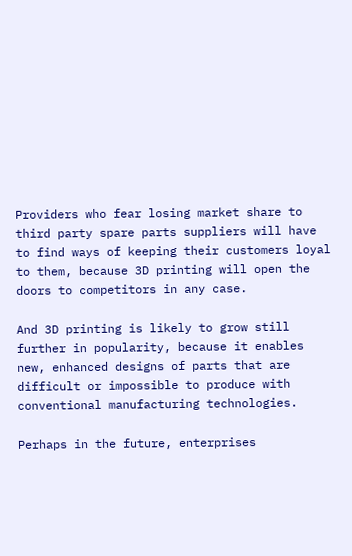Providers who fear losing market share to third party spare parts suppliers will have to find ways of keeping their customers loyal to them, because 3D printing will open the doors to competitors in any case.

And 3D printing is likely to grow still further in popularity, because it enables new, enhanced designs of parts that are difficult or impossible to produce with conventional manufacturing technologies.

Perhaps in the future, enterprises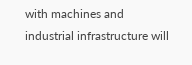with machines and industrial infrastructure will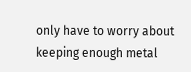only have to worry about keeping enough metal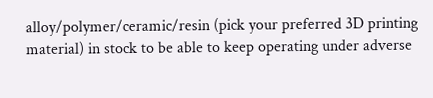alloy/polymer/ceramic/resin (pick your preferred 3D printing material) in stock to be able to keep operating under adverse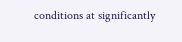conditions at significantly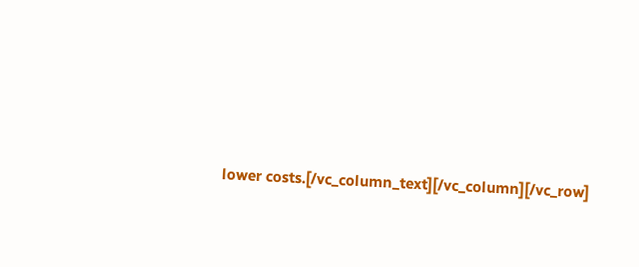lower costs.[/vc_column_text][/vc_column][/vc_row]